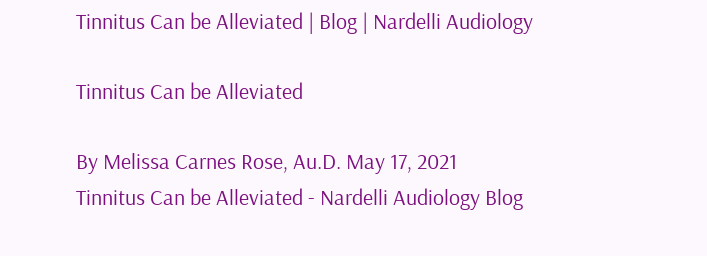Tinnitus Can be Alleviated | Blog | Nardelli Audiology

Tinnitus Can be Alleviated

By Melissa Carnes Rose, Au.D. May 17, 2021
Tinnitus Can be Alleviated - Nardelli Audiology Blog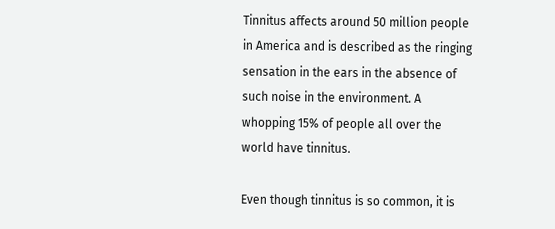Tinnitus affects around 50 million people in America and is described as the ringing sensation in the ears in the absence of such noise in the environment. A whopping 15% of people all over the world have tinnitus.

Even though tinnitus is so common, it is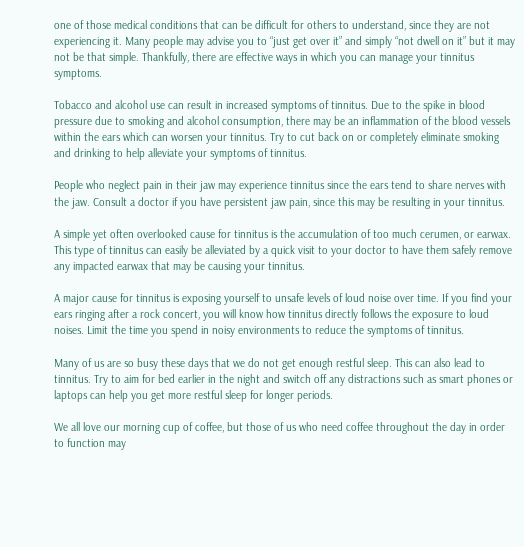one of those medical conditions that can be difficult for others to understand, since they are not experiencing it. Many people may advise you to “just get over it” and simply “not dwell on it” but it may not be that simple. Thankfully, there are effective ways in which you can manage your tinnitus symptoms.

Tobacco and alcohol use can result in increased symptoms of tinnitus. Due to the spike in blood pressure due to smoking and alcohol consumption, there may be an inflammation of the blood vessels within the ears which can worsen your tinnitus. Try to cut back on or completely eliminate smoking and drinking to help alleviate your symptoms of tinnitus.

People who neglect pain in their jaw may experience tinnitus since the ears tend to share nerves with the jaw. Consult a doctor if you have persistent jaw pain, since this may be resulting in your tinnitus.

A simple yet often overlooked cause for tinnitus is the accumulation of too much cerumen, or earwax. This type of tinnitus can easily be alleviated by a quick visit to your doctor to have them safely remove any impacted earwax that may be causing your tinnitus.

A major cause for tinnitus is exposing yourself to unsafe levels of loud noise over time. If you find your ears ringing after a rock concert, you will know how tinnitus directly follows the exposure to loud noises. Limit the time you spend in noisy environments to reduce the symptoms of tinnitus.

Many of us are so busy these days that we do not get enough restful sleep. This can also lead to tinnitus. Try to aim for bed earlier in the night and switch off any distractions such as smart phones or laptops can help you get more restful sleep for longer periods.

We all love our morning cup of coffee, but those of us who need coffee throughout the day in order to function may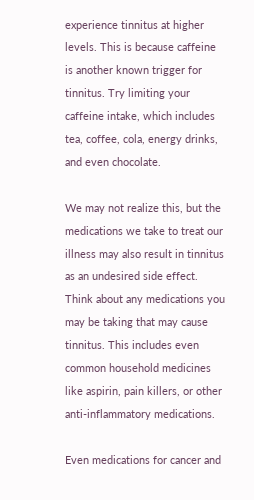experience tinnitus at higher levels. This is because caffeine is another known trigger for tinnitus. Try limiting your caffeine intake, which includes tea, coffee, cola, energy drinks, and even chocolate.

We may not realize this, but the medications we take to treat our illness may also result in tinnitus as an undesired side effect. Think about any medications you may be taking that may cause tinnitus. This includes even common household medicines like aspirin, pain killers, or other anti-inflammatory medications.

Even medications for cancer and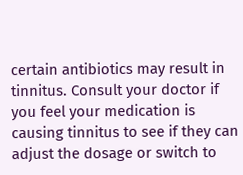certain antibiotics may result in tinnitus. Consult your doctor if you feel your medication is causing tinnitus to see if they can adjust the dosage or switch to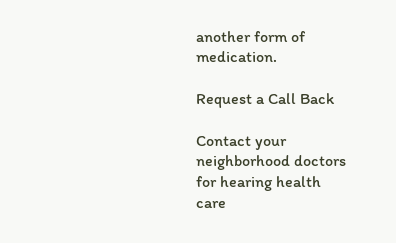another form of medication.

Request a Call Back

Contact your neighborhood doctors for hearing health care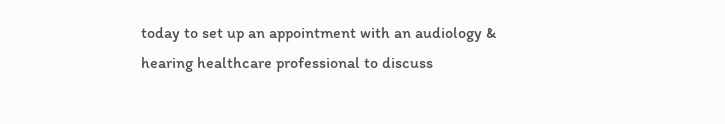today to set up an appointment with an audiology & hearing healthcare professional to discuss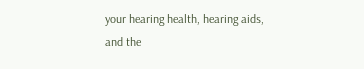your hearing health, hearing aids, and the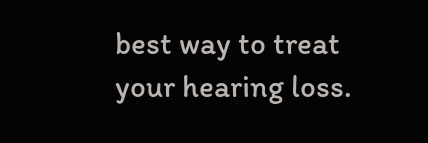best way to treat your hearing loss.